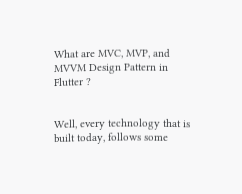What are MVC, MVP, and MVVM Design Pattern in Flutter ?


Well, every technology that is built today, follows some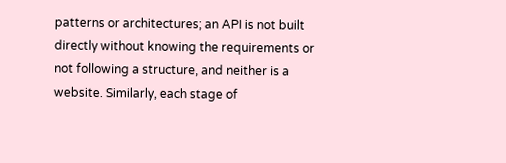patterns or architectures; an API is not built directly without knowing the requirements or not following a structure, and neither is a website. Similarly, each stage of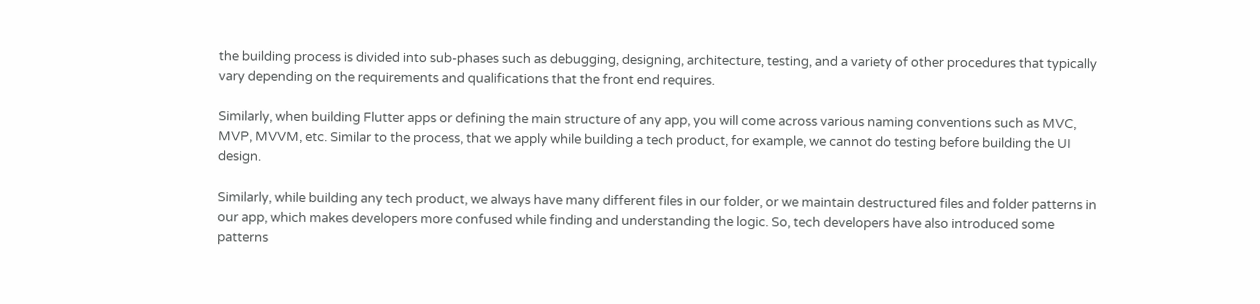the building process is divided into sub-phases such as debugging, designing, architecture, testing, and a variety of other procedures that typically vary depending on the requirements and qualifications that the front end requires.

Similarly, when building Flutter apps or defining the main structure of any app, you will come across various naming conventions such as MVC, MVP, MVVM, etc. Similar to the process, that we apply while building a tech product, for example, we cannot do testing before building the UI design.

Similarly, while building any tech product, we always have many different files in our folder, or we maintain destructured files and folder patterns in our app, which makes developers more confused while finding and understanding the logic. So, tech developers have also introduced some patterns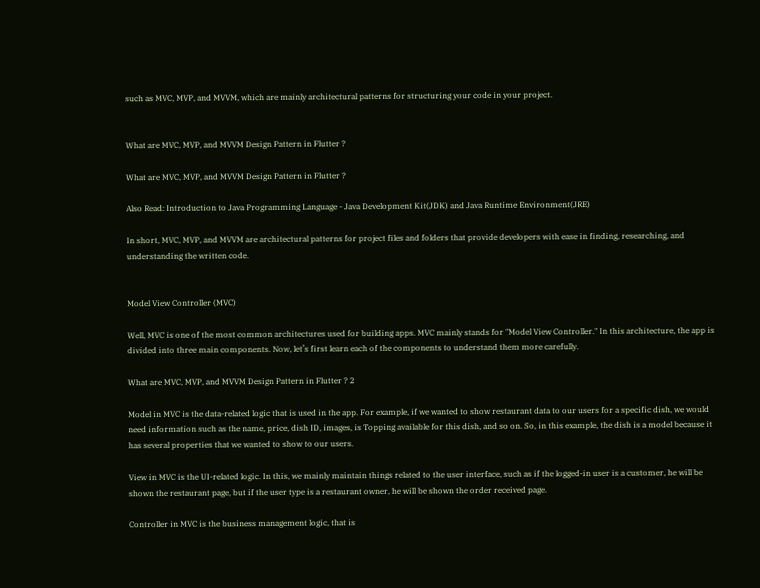such as MVC, MVP, and MVVM, which are mainly architectural patterns for structuring your code in your project.


What are MVC, MVP, and MVVM Design Pattern in Flutter ?

What are MVC, MVP, and MVVM Design Pattern in Flutter ?

Also Read: Introduction to Java Programming Language - Java Development Kit(JDK) and Java Runtime Environment(JRE)

In short, MVC, MVP, and MVVM are architectural patterns for project files and folders that provide developers with ease in finding, researching, and understanding the written code.


Model View Controller (MVC)

Well, MVC is one of the most common architectures used for building apps. MVC mainly stands for "Model View Controller." In this architecture, the app is divided into three main components. Now, let’s first learn each of the components to understand them more carefully.

What are MVC, MVP, and MVVM Design Pattern in Flutter ? 2

Model in MVC is the data-related logic that is used in the app. For example, if we wanted to show restaurant data to our users for a specific dish, we would need information such as the name, price, dish ID, images, is Topping available for this dish, and so on. So, in this example, the dish is a model because it has several properties that we wanted to show to our users.

View in MVC is the UI-related logic. In this, we mainly maintain things related to the user interface, such as if the logged-in user is a customer, he will be shown the restaurant page, but if the user type is a restaurant owner, he will be shown the order received page.

Controller in MVC is the business management logic, that is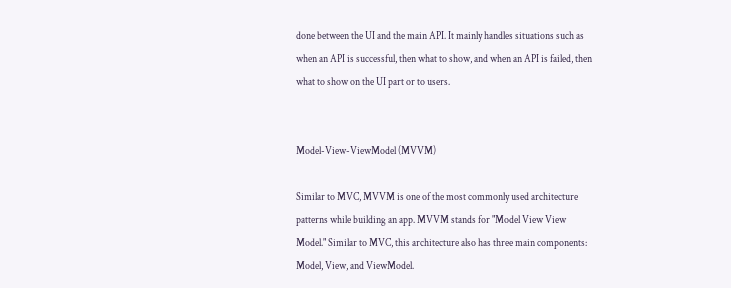done between the UI and the main API. It mainly handles situations such as when an API is successful, then what to show, and when an API is failed, then what to show on the UI part or to users.


Model-View-ViewModel (MVVM)

Similar to MVC, MVVM is one of the most commonly used architecture patterns while building an app. MVVM stands for "Model View View Model." Similar to MVC, this architecture also has three main components: Model, View, and ViewModel.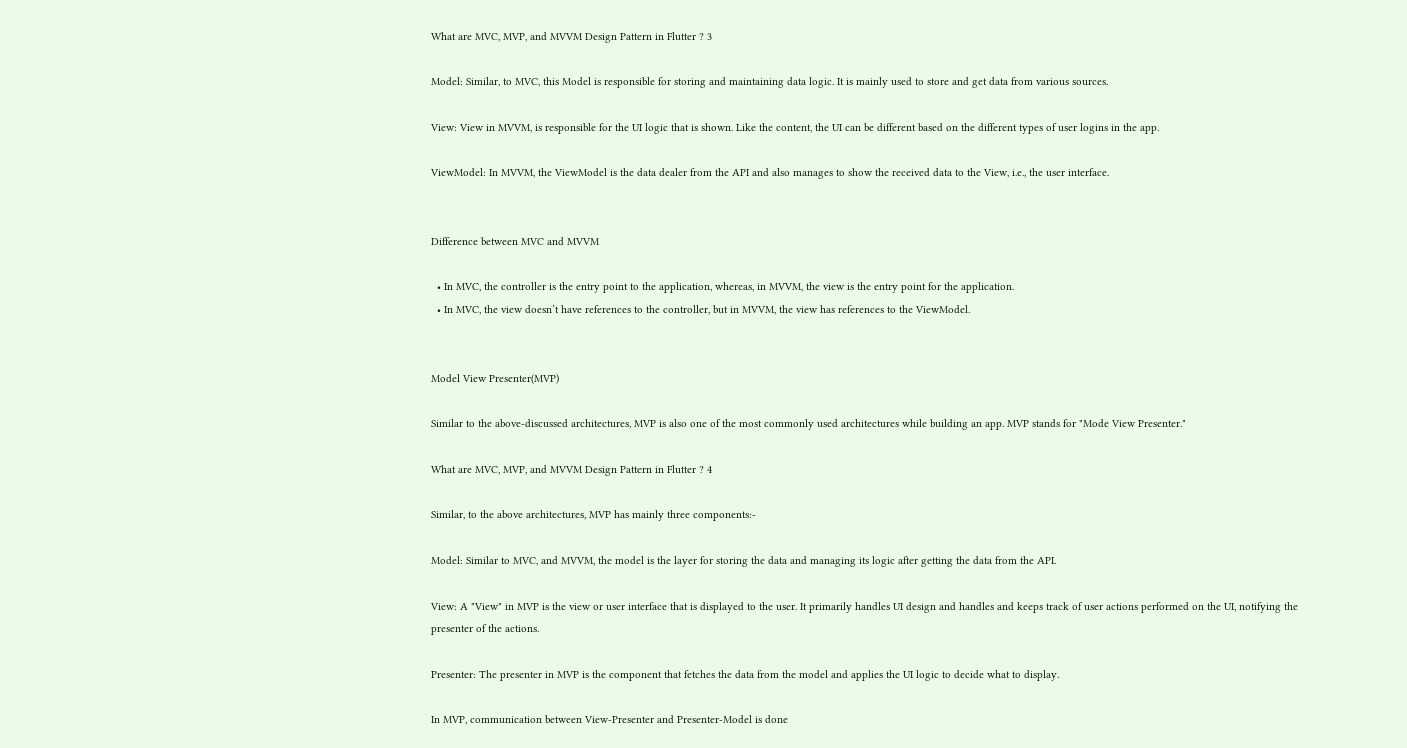What are MVC, MVP, and MVVM Design Pattern in Flutter ? 3

Model: Similar, to MVC, this Model is responsible for storing and maintaining data logic. It is mainly used to store and get data from various sources.

View: View in MVVM, is responsible for the UI logic that is shown. Like the content, the UI can be different based on the different types of user logins in the app.

ViewModel: In MVVM, the ViewModel is the data dealer from the API and also manages to show the received data to the View, i.e., the user interface.


Difference between MVC and MVVM

  • In MVC, the controller is the entry point to the application, whereas, in MVVM, the view is the entry point for the application.
  • In MVC, the view doesn’t have references to the controller, but in MVVM, the view has references to the ViewModel.


Model View Presenter(MVP)

Similar to the above-discussed architectures, MVP is also one of the most commonly used architectures while building an app. MVP stands for "Mode View Presenter."

What are MVC, MVP, and MVVM Design Pattern in Flutter ? 4

Similar, to the above architectures, MVP has mainly three components:-

Model: Similar to MVC, and MVVM, the model is the layer for storing the data and managing its logic after getting the data from the API.

View: A "View" in MVP is the view or user interface that is displayed to the user. It primarily handles UI design and handles and keeps track of user actions performed on the UI, notifying the presenter of the actions.

Presenter: The presenter in MVP is the component that fetches the data from the model and applies the UI logic to decide what to display.

In MVP, communication between View-Presenter and Presenter-Model is done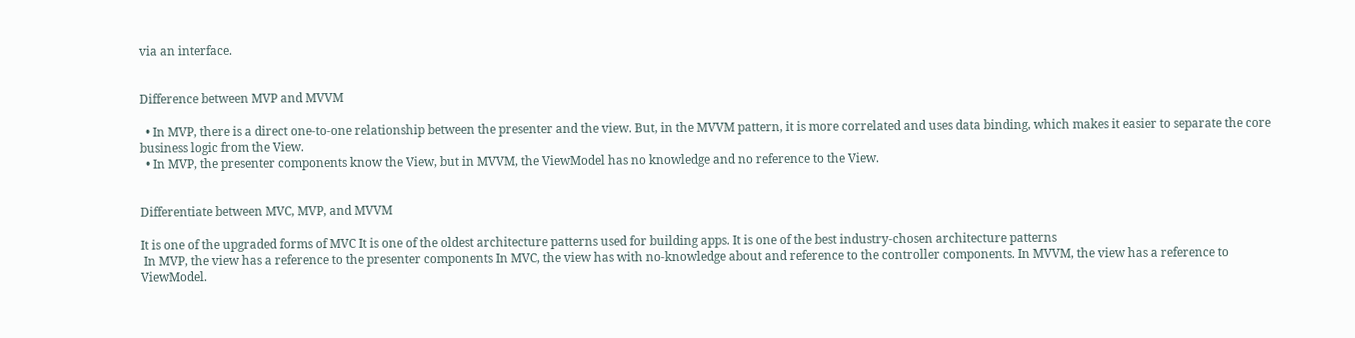via an interface.


Difference between MVP and MVVM

  • In MVP, there is a direct one-to-one relationship between the presenter and the view. But, in the MVVM pattern, it is more correlated and uses data binding, which makes it easier to separate the core business logic from the View.
  • In MVP, the presenter components know the View, but in MVVM, the ViewModel has no knowledge and no reference to the View.


Differentiate between MVC, MVP, and MVVM

It is one of the upgraded forms of MVC It is one of the oldest architecture patterns used for building apps. It is one of the best industry-chosen architecture patterns
 In MVP, the view has a reference to the presenter components In MVC, the view has with no-knowledge about and reference to the controller components. In MVVM, the view has a reference to ViewModel.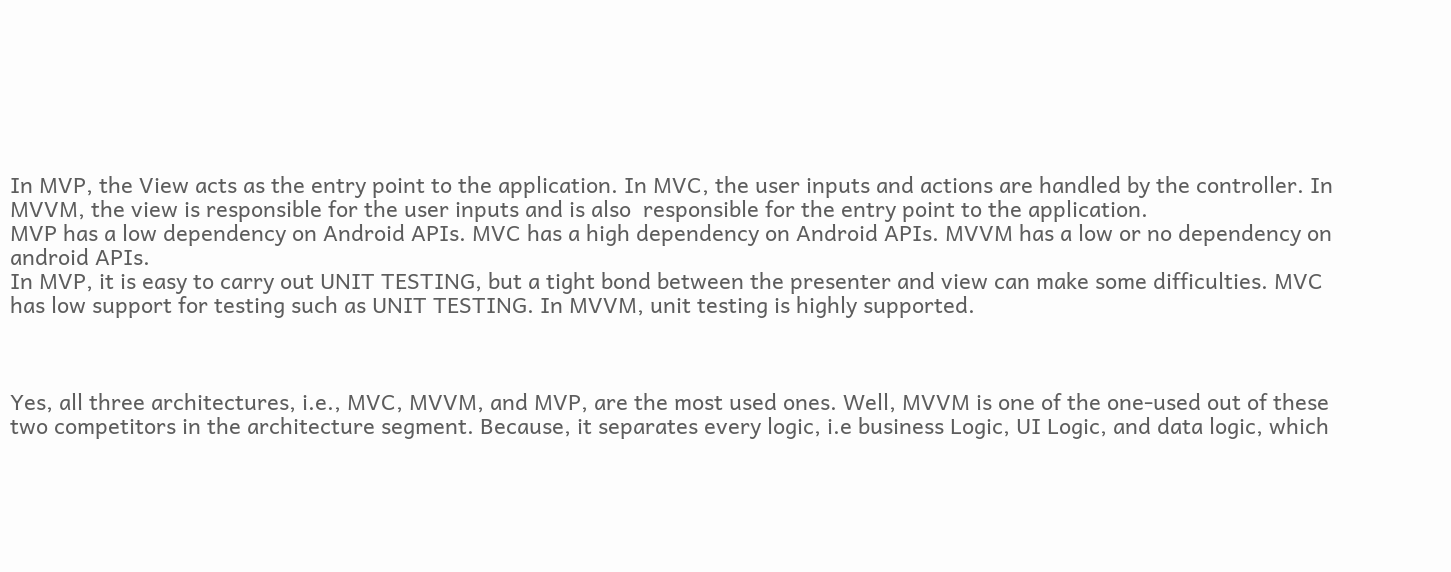In MVP, the View acts as the entry point to the application. In MVC, the user inputs and actions are handled by the controller. In MVVM, the view is responsible for the user inputs and is also  responsible for the entry point to the application.
MVP has a low dependency on Android APIs. MVC has a high dependency on Android APIs. MVVM has a low or no dependency on android APIs.
In MVP, it is easy to carry out UNIT TESTING, but a tight bond between the presenter and view can make some difficulties. MVC has low support for testing such as UNIT TESTING. In MVVM, unit testing is highly supported.



Yes, all three architectures, i.e., MVC, MVVM, and MVP, are the most used ones. Well, MVVM is one of the one-used out of these two competitors in the architecture segment. Because, it separates every logic, i.e business Logic, UI Logic, and data logic, which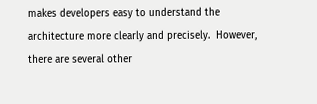makes developers easy to understand the architecture more clearly and precisely.  However, there are several other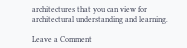architectures that you can view for architectural understanding and learning.

Leave a Comment